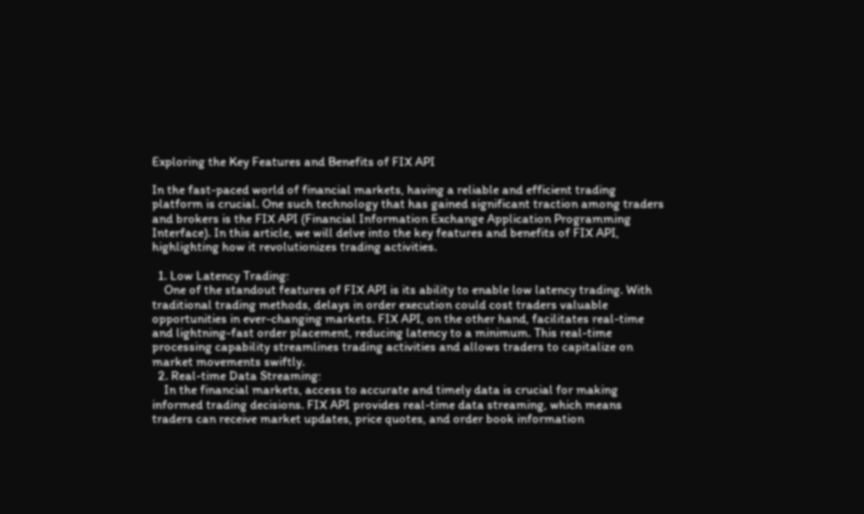Exploring the Key Features and Benefits of FIX API

In the fast-paced world of financial markets, having a reliable and efficient trading platform is crucial. One such technology that has gained significant traction among traders and brokers is the FIX API (Financial Information Exchange Application Programming Interface). In this article, we will delve into the key features and benefits of FIX API, highlighting how it revolutionizes trading activities.

  1. Low Latency Trading:
    One of the standout features of FIX API is its ability to enable low latency trading. With traditional trading methods, delays in order execution could cost traders valuable opportunities in ever-changing markets. FIX API, on the other hand, facilitates real-time and lightning-fast order placement, reducing latency to a minimum. This real-time processing capability streamlines trading activities and allows traders to capitalize on market movements swiftly.
  2. Real-time Data Streaming:
    In the financial markets, access to accurate and timely data is crucial for making informed trading decisions. FIX API provides real-time data streaming, which means traders can receive market updates, price quotes, and order book information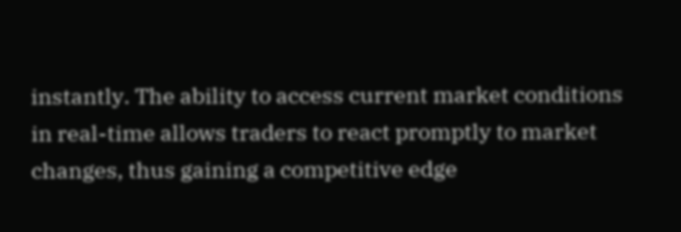instantly. The ability to access current market conditions in real-time allows traders to react promptly to market changes, thus gaining a competitive edge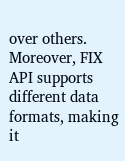over others. Moreover, FIX API supports different data formats, making it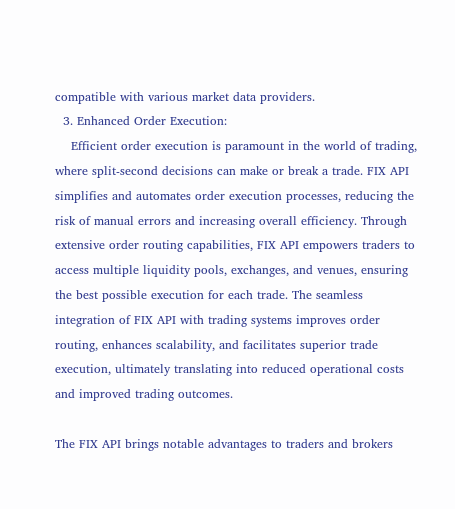compatible with various market data providers.
  3. Enhanced Order Execution:
    Efficient order execution is paramount in the world of trading, where split-second decisions can make or break a trade. FIX API simplifies and automates order execution processes, reducing the risk of manual errors and increasing overall efficiency. Through extensive order routing capabilities, FIX API empowers traders to access multiple liquidity pools, exchanges, and venues, ensuring the best possible execution for each trade. The seamless integration of FIX API with trading systems improves order routing, enhances scalability, and facilitates superior trade execution, ultimately translating into reduced operational costs and improved trading outcomes.

The FIX API brings notable advantages to traders and brokers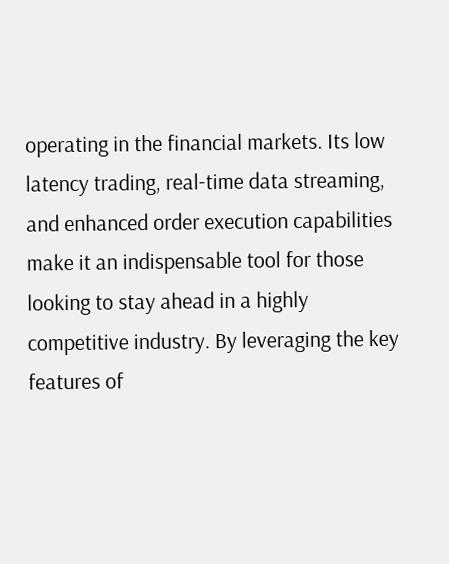operating in the financial markets. Its low latency trading, real-time data streaming, and enhanced order execution capabilities make it an indispensable tool for those looking to stay ahead in a highly competitive industry. By leveraging the key features of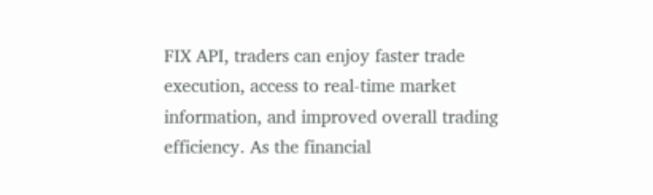FIX API, traders can enjoy faster trade execution, access to real-time market information, and improved overall trading efficiency. As the financial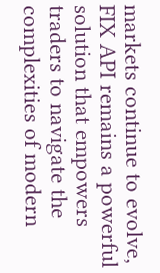markets continue to evolve, FIX API remains a powerful solution that empowers traders to navigate the complexities of modern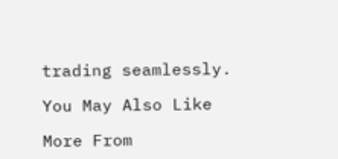trading seamlessly.

You May Also Like

More From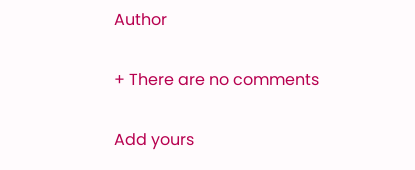Author

+ There are no comments

Add yours